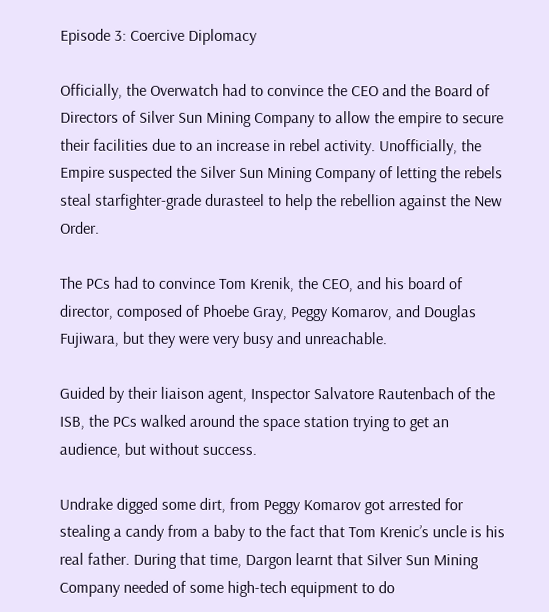Episode 3: Coercive Diplomacy

Officially, the Overwatch had to convince the CEO and the Board of Directors of Silver Sun Mining Company to allow the empire to secure their facilities due to an increase in rebel activity. Unofficially, the Empire suspected the Silver Sun Mining Company of letting the rebels steal starfighter-grade durasteel to help the rebellion against the New Order.

The PCs had to convince Tom Krenik, the CEO, and his board of director, composed of Phoebe Gray, Peggy Komarov, and Douglas Fujiwara, but they were very busy and unreachable.

Guided by their liaison agent, Inspector Salvatore Rautenbach of the ISB, the PCs walked around the space station trying to get an audience, but without success.

Undrake digged some dirt, from Peggy Komarov got arrested for stealing a candy from a baby to the fact that Tom Krenic’s uncle is his real father. During that time, Dargon learnt that Silver Sun Mining Company needed of some high-tech equipment to do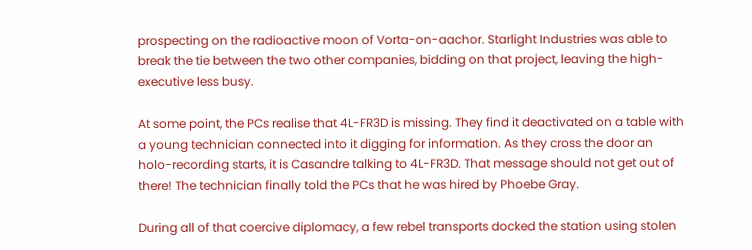prospecting on the radioactive moon of Vorta-on-aachor. Starlight Industries was able to break the tie between the two other companies, bidding on that project, leaving the high-executive less busy.

At some point, the PCs realise that 4L-FR3D is missing. They find it deactivated on a table with a young technician connected into it digging for information. As they cross the door an holo-recording starts, it is Casandre talking to 4L-FR3D. That message should not get out of there! The technician finally told the PCs that he was hired by Phoebe Gray.

During all of that coercive diplomacy, a few rebel transports docked the station using stolen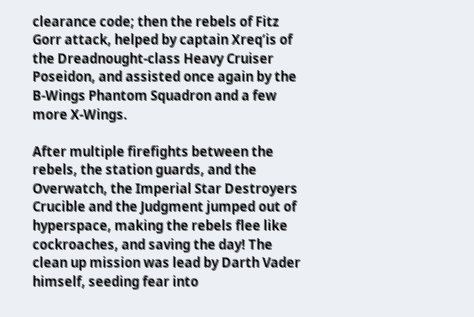clearance code; then the rebels of Fitz Gorr attack, helped by captain Xreq’is of the Dreadnought-class Heavy Cruiser Poseidon, and assisted once again by the B-Wings Phantom Squadron and a few more X-Wings.

After multiple firefights between the rebels, the station guards, and the Overwatch, the Imperial Star Destroyers Crucible and the Judgment jumped out of hyperspace, making the rebels flee like cockroaches, and saving the day! The clean up mission was lead by Darth Vader himself, seeding fear into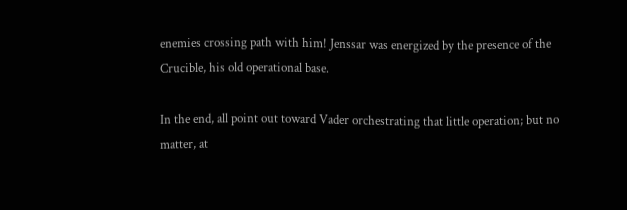enemies crossing path with him! Jenssar was energized by the presence of the Crucible, his old operational base.

In the end, all point out toward Vader orchestrating that little operation; but no matter, at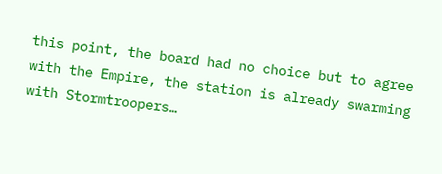this point, the board had no choice but to agree with the Empire, the station is already swarming with Stormtroopers…